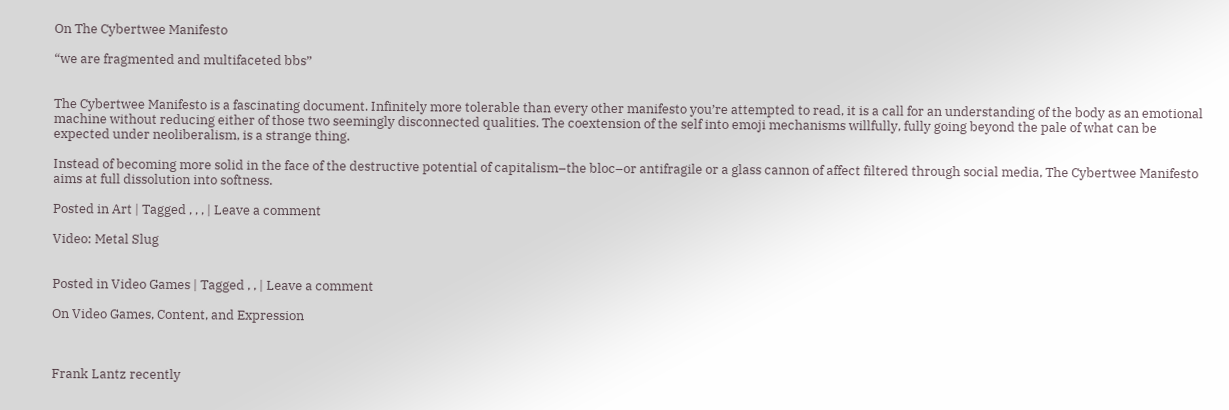On The Cybertwee Manifesto

“we are fragmented and multifaceted bbs”


The Cybertwee Manifesto is a fascinating document. Infinitely more tolerable than every other manifesto you’re attempted to read, it is a call for an understanding of the body as an emotional machine without reducing either of those two seemingly disconnected qualities. The coextension of the self into emoji mechanisms willfully, fully going beyond the pale of what can be expected under neoliberalism, is a strange thing.

Instead of becoming more solid in the face of the destructive potential of capitalism–the bloc–or antifragile or a glass cannon of affect filtered through social media, The Cybertwee Manifesto aims at full dissolution into softness.

Posted in Art | Tagged , , , | Leave a comment

Video: Metal Slug


Posted in Video Games | Tagged , , | Leave a comment

On Video Games, Content, and Expression



Frank Lantz recently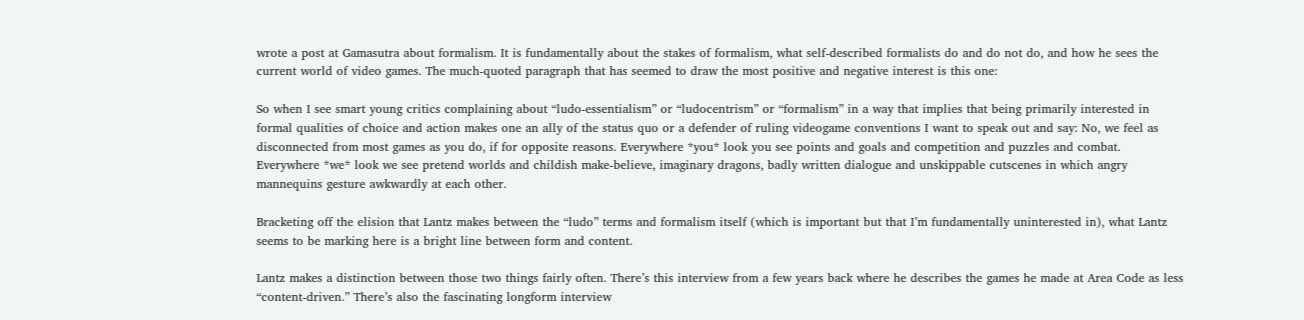wrote a post at Gamasutra about formalism. It is fundamentally about the stakes of formalism, what self-described formalists do and do not do, and how he sees the current world of video games. The much-quoted paragraph that has seemed to draw the most positive and negative interest is this one:

So when I see smart young critics complaining about “ludo-essentialism” or “ludocentrism” or “formalism” in a way that implies that being primarily interested in formal qualities of choice and action makes one an ally of the status quo or a defender of ruling videogame conventions I want to speak out and say: No, we feel as disconnected from most games as you do, if for opposite reasons. Everywhere *you* look you see points and goals and competition and puzzles and combat. Everywhere *we* look we see pretend worlds and childish make-believe, imaginary dragons, badly written dialogue and unskippable cutscenes in which angry mannequins gesture awkwardly at each other.

Bracketing off the elision that Lantz makes between the “ludo” terms and formalism itself (which is important but that I’m fundamentally uninterested in), what Lantz seems to be marking here is a bright line between form and content.

Lantz makes a distinction between those two things fairly often. There’s this interview from a few years back where he describes the games he made at Area Code as less “content-driven.” There’s also the fascinating longform interview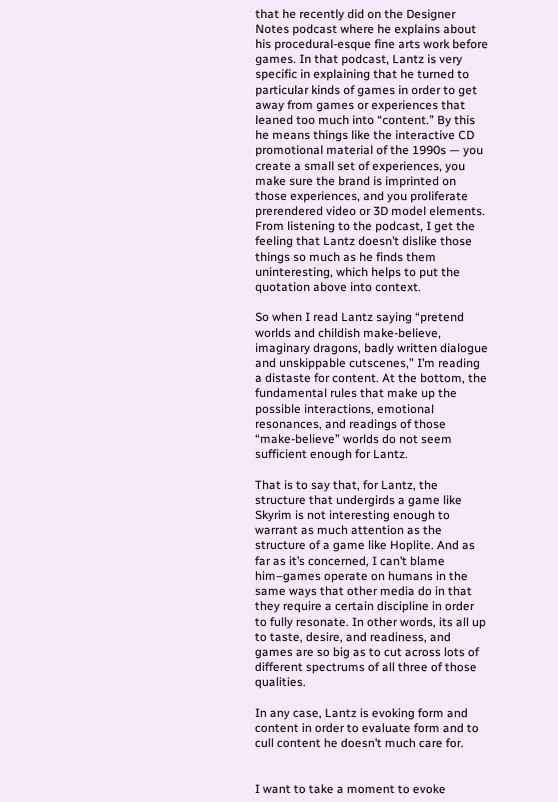that he recently did on the Designer Notes podcast where he explains about his procedural-esque fine arts work before games. In that podcast, Lantz is very specific in explaining that he turned to particular kinds of games in order to get away from games or experiences that leaned too much into “content.” By this he means things like the interactive CD promotional material of the 1990s — you create a small set of experiences, you make sure the brand is imprinted on those experiences, and you proliferate prerendered video or 3D model elements. From listening to the podcast, I get the feeling that Lantz doesn’t dislike those things so much as he finds them uninteresting, which helps to put the quotation above into context.

So when I read Lantz saying “pretend worlds and childish make-believe, imaginary dragons, badly written dialogue and unskippable cutscenes,” I’m reading a distaste for content. At the bottom, the fundamental rules that make up the possible interactions, emotional resonances, and readings of those “make-believe” worlds do not seem sufficient enough for Lantz.

That is to say that, for Lantz, the structure that undergirds a game like Skyrim is not interesting enough to warrant as much attention as the structure of a game like Hoplite. And as far as it’s concerned, I can’t blame him–games operate on humans in the same ways that other media do in that they require a certain discipline in order to fully resonate. In other words, its all up to taste, desire, and readiness, and games are so big as to cut across lots of different spectrums of all three of those qualities.

In any case, Lantz is evoking form and content in order to evaluate form and to cull content he doesn’t much care for.


I want to take a moment to evoke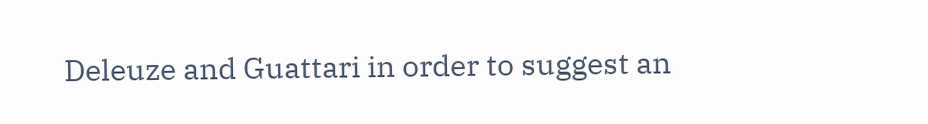Deleuze and Guattari in order to suggest an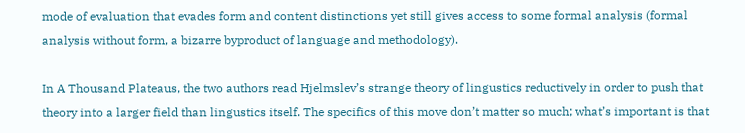mode of evaluation that evades form and content distinctions yet still gives access to some formal analysis (formal analysis without form, a bizarre byproduct of language and methodology).

In A Thousand Plateaus, the two authors read Hjelmslev’s strange theory of lingustics reductively in order to push that theory into a larger field than lingustics itself. The specifics of this move don’t matter so much; what’s important is that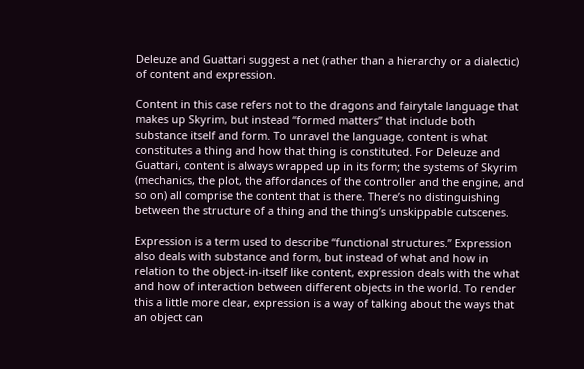Deleuze and Guattari suggest a net (rather than a hierarchy or a dialectic) of content and expression.

Content in this case refers not to the dragons and fairytale language that makes up Skyrim, but instead “formed matters” that include both substance itself and form. To unravel the language, content is what constitutes a thing and how that thing is constituted. For Deleuze and Guattari, content is always wrapped up in its form; the systems of Skyrim (mechanics, the plot, the affordances of the controller and the engine, and so on) all comprise the content that is there. There’s no distinguishing between the structure of a thing and the thing’s unskippable cutscenes.

Expression is a term used to describe “functional structures.” Expression also deals with substance and form, but instead of what and how in relation to the object-in-itself like content, expression deals with the what and how of interaction between different objects in the world. To render this a little more clear, expression is a way of talking about the ways that an object can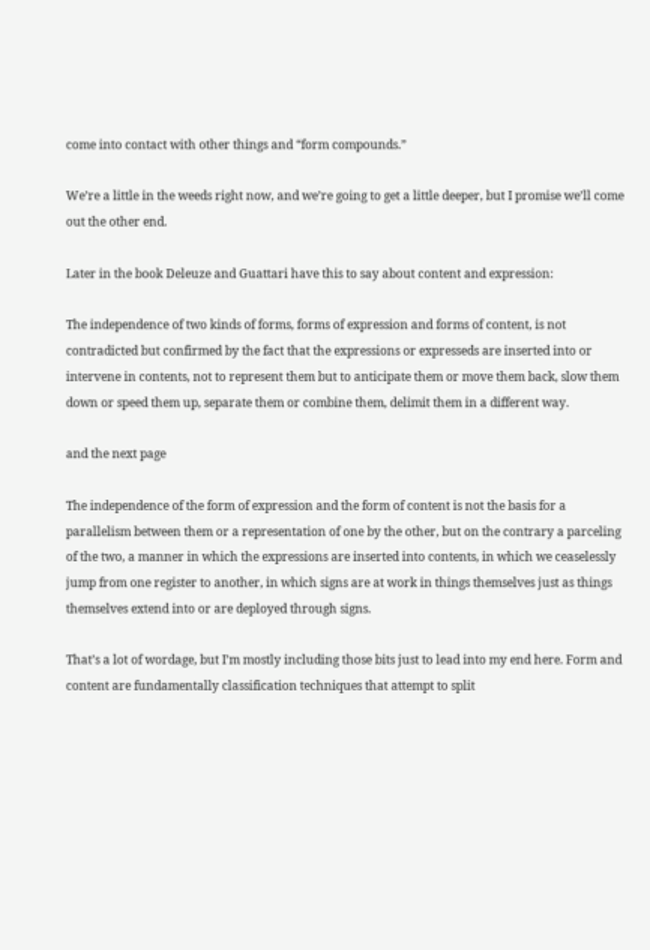come into contact with other things and “form compounds.”

We’re a little in the weeds right now, and we’re going to get a little deeper, but I promise we’ll come out the other end.

Later in the book Deleuze and Guattari have this to say about content and expression:

The independence of two kinds of forms, forms of expression and forms of content, is not contradicted but confirmed by the fact that the expressions or expresseds are inserted into or intervene in contents, not to represent them but to anticipate them or move them back, slow them down or speed them up, separate them or combine them, delimit them in a different way.

and the next page

The independence of the form of expression and the form of content is not the basis for a parallelism between them or a representation of one by the other, but on the contrary a parceling of the two, a manner in which the expressions are inserted into contents, in which we ceaselessly jump from one register to another, in which signs are at work in things themselves just as things themselves extend into or are deployed through signs.

That’s a lot of wordage, but I’m mostly including those bits just to lead into my end here. Form and content are fundamentally classification techniques that attempt to split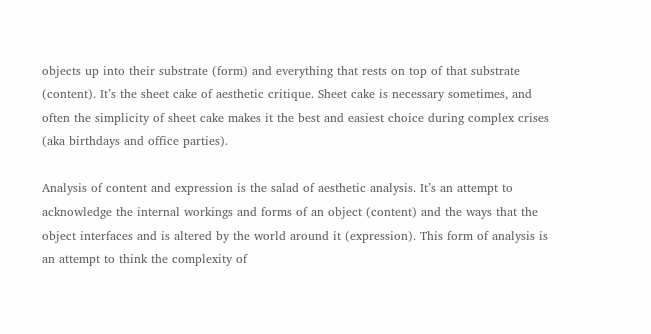objects up into their substrate (form) and everything that rests on top of that substrate (content). It’s the sheet cake of aesthetic critique. Sheet cake is necessary sometimes, and often the simplicity of sheet cake makes it the best and easiest choice during complex crises (aka birthdays and office parties).

Analysis of content and expression is the salad of aesthetic analysis. It’s an attempt to acknowledge the internal workings and forms of an object (content) and the ways that the object interfaces and is altered by the world around it (expression). This form of analysis is an attempt to think the complexity of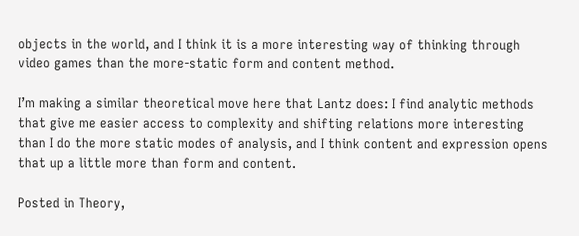objects in the world, and I think it is a more interesting way of thinking through video games than the more-static form and content method.

I’m making a similar theoretical move here that Lantz does: I find analytic methods that give me easier access to complexity and shifting relations more interesting than I do the more static modes of analysis, and I think content and expression opens that up a little more than form and content.

Posted in Theory,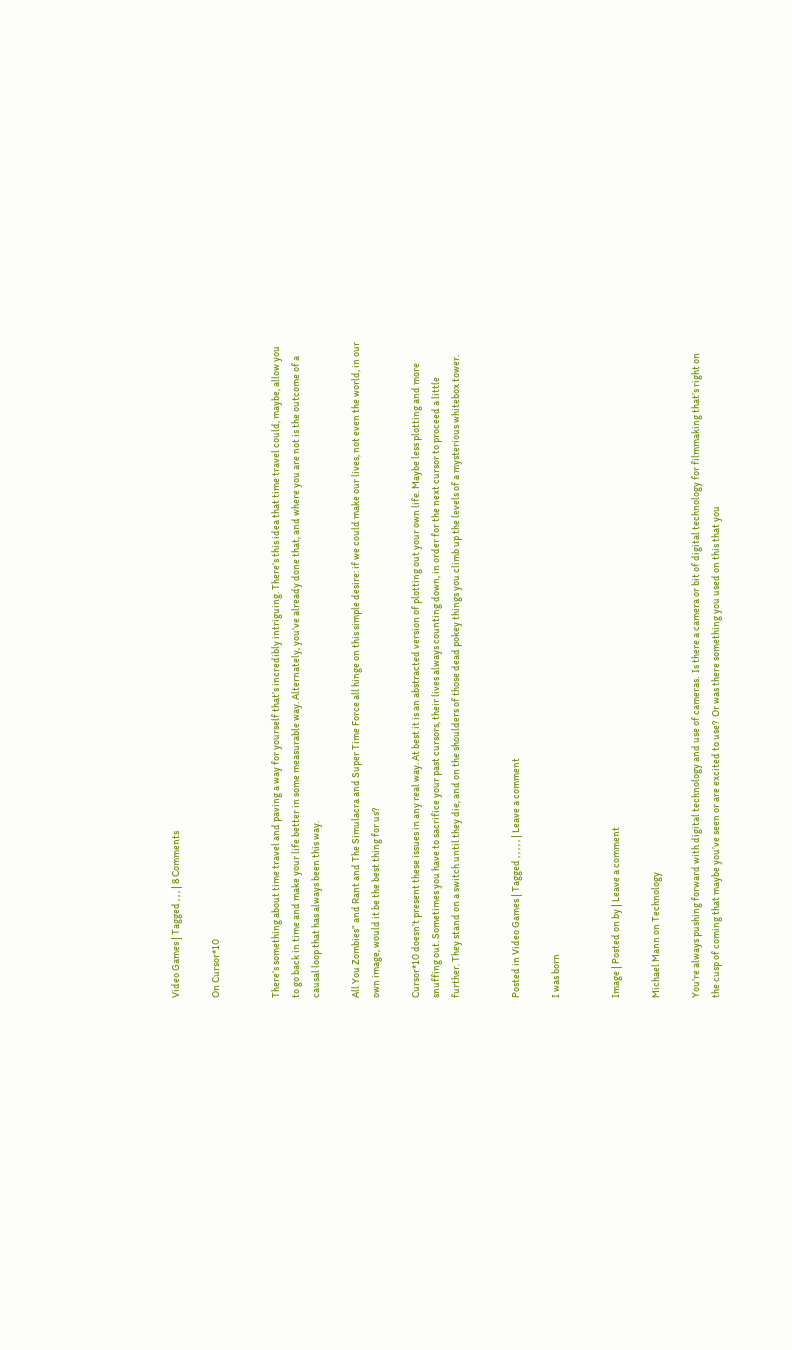Video Games | Tagged , , , | 8 Comments

On Cursor*10


There’s something about time travel and paving a way for yourself that’s incredibly intriguing. There’s this idea that time travel could, maybe, allow you to go back in time and make your life better in some measurable way. Alternately, you’ve already done that, and where you are not is the outcome of a causal loop that has always been this way.

All You Zombies” and Rant and The Simulacra and Super Time Force all hinge on this simple desire: if we could make our lives, not even the world, in our own image, would it be the best thing for us?

Cursor*10 doesn’t present these issues in any real way. At best it is an abstracted version of plotting out your own life. Maybe less plotting and more snuffing out. Sometimes you have to sacrifice your past cursors, their lives always counting down, in order for the next cursor to proceed a little further. They stand on a switch until they die, and on the shoulders of those dead pokey things you climb up the levels of a mysterious whitebox tower.


Posted in Video Games | Tagged , , , , , | Leave a comment

I was born


Image | Posted on by | Leave a comment

Michael Mann on Technology

You’re always pushing forward with digital technology and use of cameras.  Is there a camera or bit of digital technology for filmmaking that’s right on the cusp of coming that maybe you’ve seen or are excited to use?  Or was there something you used on this that you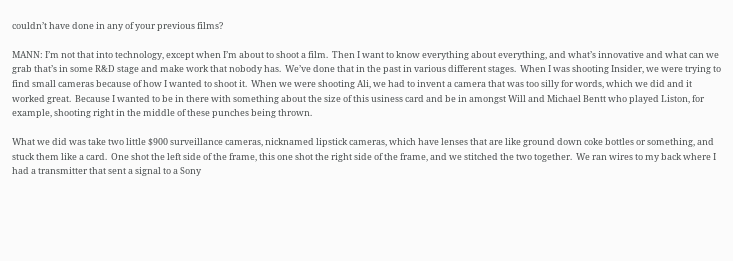couldn’t have done in any of your previous films?

MANN: I’m not that into technology, except when I’m about to shoot a film.  Then I want to know everything about everything, and what’s innovative and what can we grab that’s in some R&D stage and make work that nobody has.  We’ve done that in the past in various different stages.  When I was shooting Insider, we were trying to find small cameras because of how I wanted to shoot it.  When we were shooting Ali, we had to invent a camera that was too silly for words, which we did and it worked great.  Because I wanted to be in there with something about the size of this usiness card and be in amongst Will and Michael Bentt who played Liston, for example, shooting right in the middle of these punches being thrown.

What we did was take two little $900 surveillance cameras, nicknamed lipstick cameras, which have lenses that are like ground down coke bottles or something, and stuck them like a card.  One shot the left side of the frame, this one shot the right side of the frame, and we stitched the two together.  We ran wires to my back where I had a transmitter that sent a signal to a Sony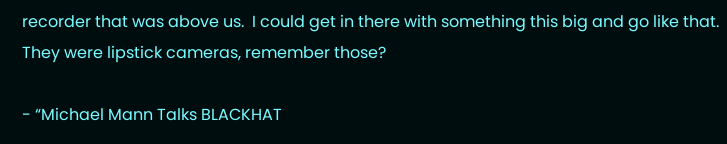recorder that was above us.  I could get in there with something this big and go like that.  They were lipstick cameras, remember those?

- “Michael Mann Talks BLACKHAT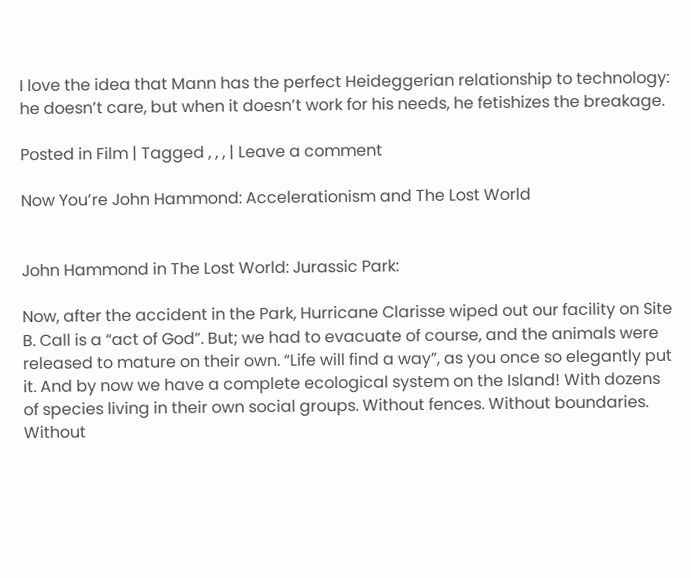I love the idea that Mann has the perfect Heideggerian relationship to technology: he doesn’t care, but when it doesn’t work for his needs, he fetishizes the breakage.

Posted in Film | Tagged , , , | Leave a comment

Now You’re John Hammond: Accelerationism and The Lost World


John Hammond in The Lost World: Jurassic Park:

Now, after the accident in the Park, Hurricane Clarisse wiped out our facility on Site B. Call is a “act of God”. But; we had to evacuate of course, and the animals were released to mature on their own. “Life will find a way”, as you once so elegantly put it. And by now we have a complete ecological system on the Island! With dozens of species living in their own social groups. Without fences. Without boundaries. Without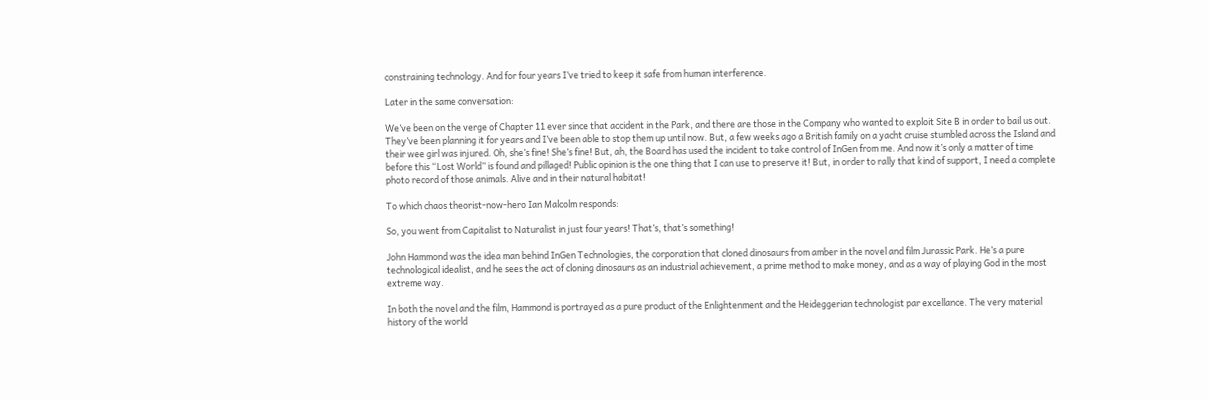constraining technology. And for four years I’ve tried to keep it safe from human interference.

Later in the same conversation:

We’ve been on the verge of Chapter 11 ever since that accident in the Park, and there are those in the Company who wanted to exploit Site B in order to bail us out. They’ve been planning it for years and I’ve been able to stop them up until now. But, a few weeks ago a British family on a yacht cruise stumbled across the Island and their wee girl was injured. Oh, she’s fine! She’s fine! But, ah, the Board has used the incident to take control of InGen from me. And now it’s only a matter of time before this “Lost World” is found and pillaged! Public opinion is the one thing that I can use to preserve it! But, in order to rally that kind of support, I need a complete photo record of those animals. Alive and in their natural habitat!

To which chaos theorist-now-hero Ian Malcolm responds:

So, you went from Capitalist to Naturalist in just four years! That’s, that’s something!

John Hammond was the idea man behind InGen Technologies, the corporation that cloned dinosaurs from amber in the novel and film Jurassic Park. He’s a pure technological idealist, and he sees the act of cloning dinosaurs as an industrial achievement, a prime method to make money, and as a way of playing God in the most extreme way.

In both the novel and the film, Hammond is portrayed as a pure product of the Enlightenment and the Heideggerian technologist par excellance. The very material history of the world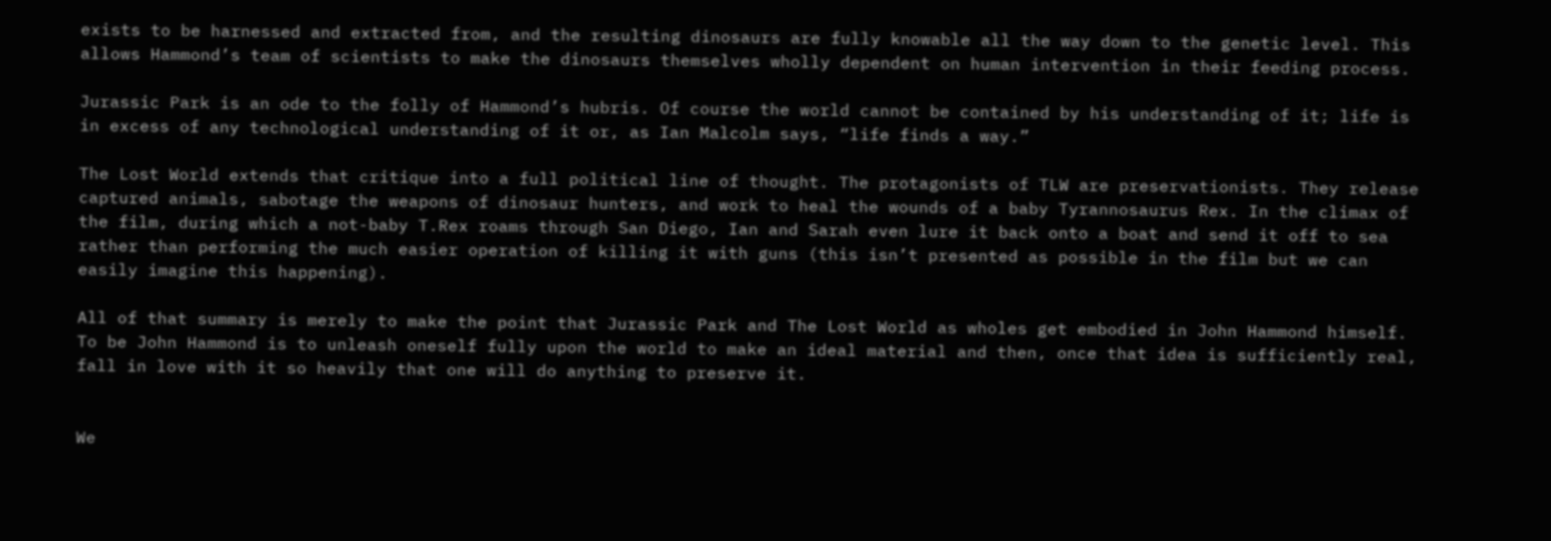exists to be harnessed and extracted from, and the resulting dinosaurs are fully knowable all the way down to the genetic level. This allows Hammond’s team of scientists to make the dinosaurs themselves wholly dependent on human intervention in their feeding process.

Jurassic Park is an ode to the folly of Hammond’s hubris. Of course the world cannot be contained by his understanding of it; life is in excess of any technological understanding of it or, as Ian Malcolm says, “life finds a way.”

The Lost World extends that critique into a full political line of thought. The protagonists of TLW are preservationists. They release captured animals, sabotage the weapons of dinosaur hunters, and work to heal the wounds of a baby Tyrannosaurus Rex. In the climax of the film, during which a not-baby T.Rex roams through San Diego, Ian and Sarah even lure it back onto a boat and send it off to sea rather than performing the much easier operation of killing it with guns (this isn’t presented as possible in the film but we can easily imagine this happening).

All of that summary is merely to make the point that Jurassic Park and The Lost World as wholes get embodied in John Hammond himself. To be John Hammond is to unleash oneself fully upon the world to make an ideal material and then, once that idea is sufficiently real, fall in love with it so heavily that one will do anything to preserve it.


We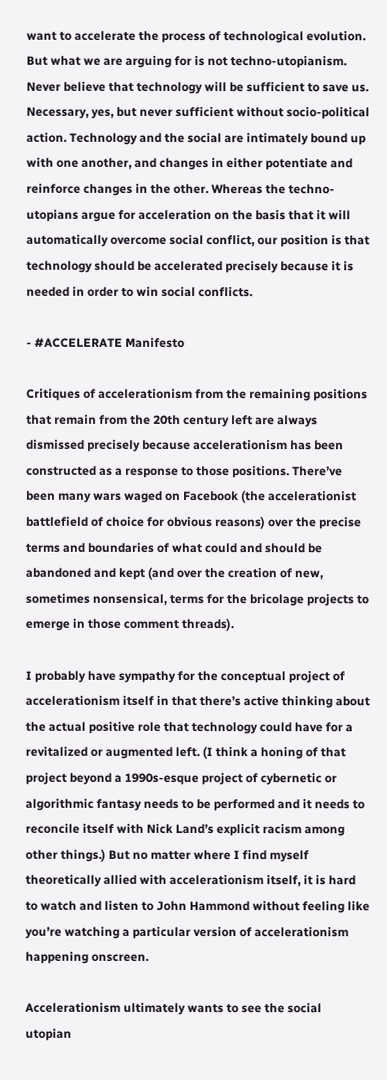want to accelerate the process of technological evolution. But what we are arguing for is not techno-utopianism. Never believe that technology will be sufficient to save us. Necessary, yes, but never sufficient without socio-political action. Technology and the social are intimately bound up with one another, and changes in either potentiate and reinforce changes in the other. Whereas the techno-utopians argue for acceleration on the basis that it will automatically overcome social conflict, our position is that technology should be accelerated precisely because it is needed in order to win social conflicts.

- #ACCELERATE Manifesto

Critiques of accelerationism from the remaining positions that remain from the 20th century left are always dismissed precisely because accelerationism has been constructed as a response to those positions. There’ve been many wars waged on Facebook (the accelerationist battlefield of choice for obvious reasons) over the precise terms and boundaries of what could and should be abandoned and kept (and over the creation of new, sometimes nonsensical, terms for the bricolage projects to emerge in those comment threads).

I probably have sympathy for the conceptual project of accelerationism itself in that there’s active thinking about the actual positive role that technology could have for a revitalized or augmented left. (I think a honing of that project beyond a 1990s-esque project of cybernetic or algorithmic fantasy needs to be performed and it needs to reconcile itself with Nick Land’s explicit racism among other things.) But no matter where I find myself theoretically allied with accelerationism itself, it is hard to watch and listen to John Hammond without feeling like you’re watching a particular version of accelerationism happening onscreen.

Accelerationism ultimately wants to see the social utopian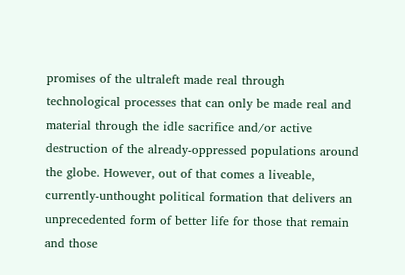promises of the ultraleft made real through technological processes that can only be made real and material through the idle sacrifice and/or active destruction of the already-oppressed populations around the globe. However, out of that comes a liveable, currently-unthought political formation that delivers an unprecedented form of better life for those that remain and those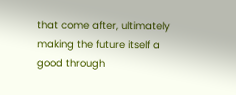that come after, ultimately making the future itself a good through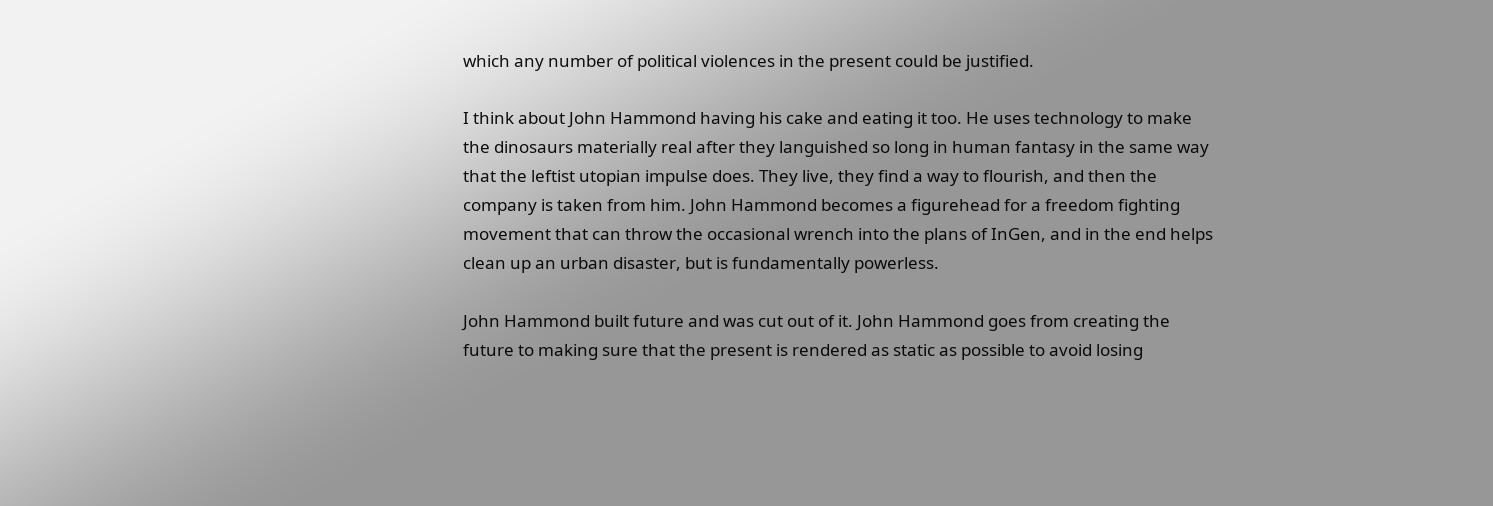which any number of political violences in the present could be justified.

I think about John Hammond having his cake and eating it too. He uses technology to make the dinosaurs materially real after they languished so long in human fantasy in the same way that the leftist utopian impulse does. They live, they find a way to flourish, and then the company is taken from him. John Hammond becomes a figurehead for a freedom fighting movement that can throw the occasional wrench into the plans of InGen, and in the end helps clean up an urban disaster, but is fundamentally powerless.

John Hammond built future and was cut out of it. John Hammond goes from creating the future to making sure that the present is rendered as static as possible to avoid losing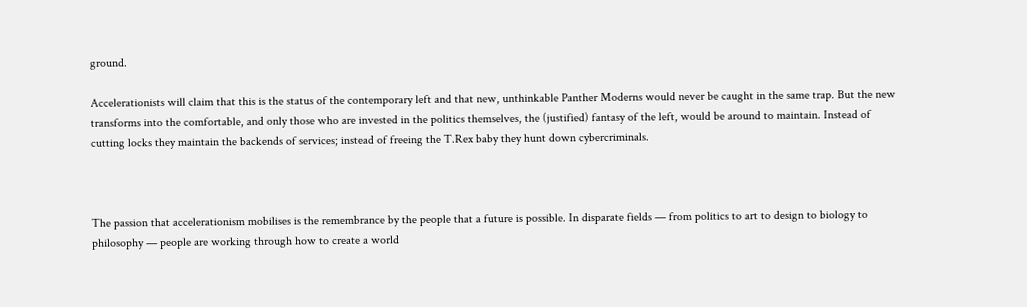ground.

Accelerationists will claim that this is the status of the contemporary left and that new, unthinkable Panther Moderns would never be caught in the same trap. But the new transforms into the comfortable, and only those who are invested in the politics themselves, the (justified) fantasy of the left, would be around to maintain. Instead of cutting locks they maintain the backends of services; instead of freeing the T.Rex baby they hunt down cybercriminals.



The passion that accelerationism mobilises is the remembrance by the people that a future is possible. In disparate fields — from politics to art to design to biology to philosophy — people are working through how to create a world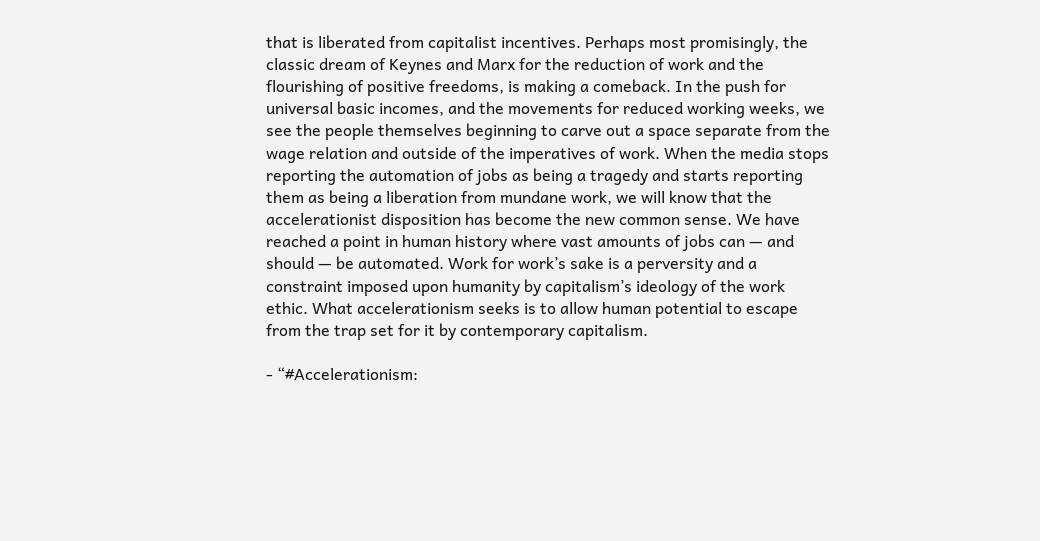that is liberated from capitalist incentives. Perhaps most promisingly, the classic dream of Keynes and Marx for the reduction of work and the flourishing of positive freedoms, is making a comeback. In the push for universal basic incomes, and the movements for reduced working weeks, we see the people themselves beginning to carve out a space separate from the wage relation and outside of the imperatives of work. When the media stops reporting the automation of jobs as being a tragedy and starts reporting them as being a liberation from mundane work, we will know that the accelerationist disposition has become the new common sense. We have reached a point in human history where vast amounts of jobs can — and should — be automated. Work for work’s sake is a perversity and a constraint imposed upon humanity by capitalism’s ideology of the work ethic. What accelerationism seeks is to allow human potential to escape from the trap set for it by contemporary capitalism.

- “#Accelerationism: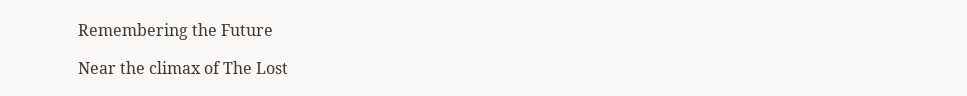Remembering the Future

Near the climax of The Lost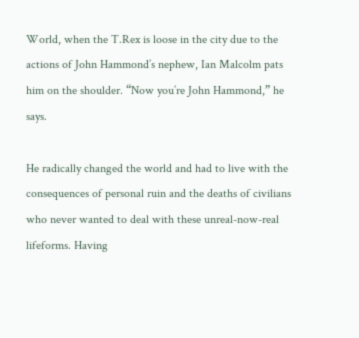World, when the T.Rex is loose in the city due to the actions of John Hammond’s nephew, Ian Malcolm pats him on the shoulder. “Now you’re John Hammond,” he says.

He radically changed the world and had to live with the consequences of personal ruin and the deaths of civilians who never wanted to deal with these unreal-now-real lifeforms. Having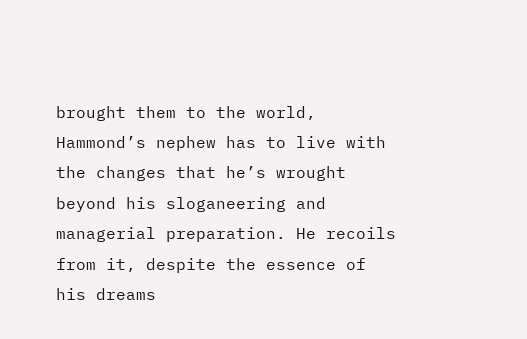brought them to the world, Hammond’s nephew has to live with the changes that he’s wrought beyond his sloganeering and managerial preparation. He recoils from it, despite the essence of his dreams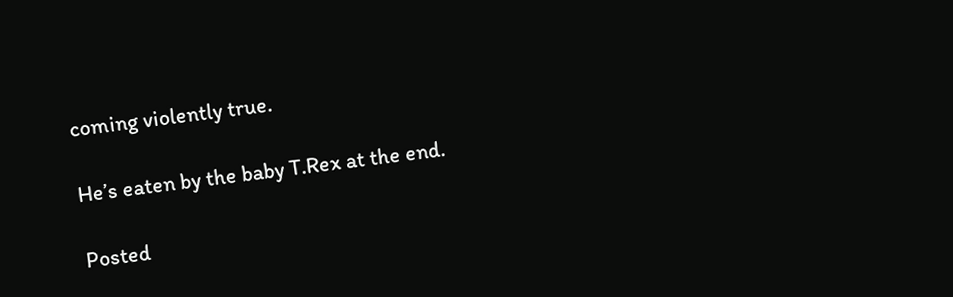coming violently true.

He’s eaten by the baby T.Rex at the end.

Posted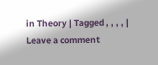in Theory | Tagged , , , , | Leave a comment